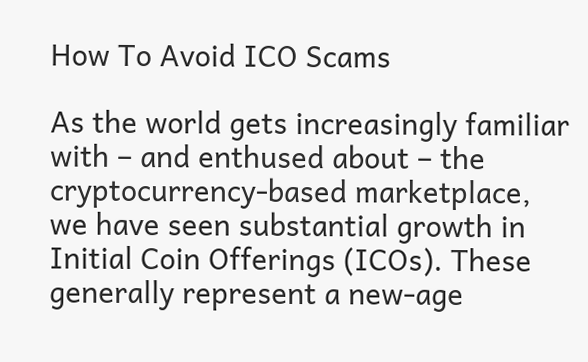How To Avoid ICO Scams

As the world gets increasingly familiar with – and enthused about – the cryptocurrency-based marketplace, we have seen substantial growth in Initial Coin Offerings (ICOs). These generally represent a new-age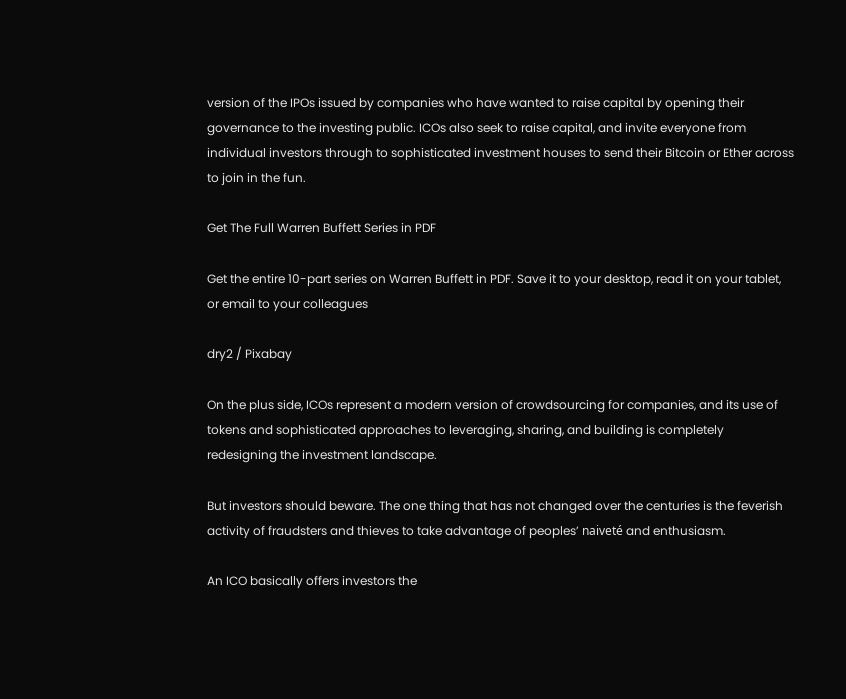version of the IPOs issued by companies who have wanted to raise capital by opening their governance to the investing public. ICOs also seek to raise capital, and invite everyone from individual investors through to sophisticated investment houses to send their Bitcoin or Ether across to join in the fun.

Get The Full Warren Buffett Series in PDF

Get the entire 10-part series on Warren Buffett in PDF. Save it to your desktop, read it on your tablet, or email to your colleagues

dry2 / Pixabay

On the plus side, ICOs represent a modern version of crowdsourcing for companies, and its use of tokens and sophisticated approaches to leveraging, sharing, and building is completely redesigning the investment landscape.

But investors should beware. The one thing that has not changed over the centuries is the feverish activity of fraudsters and thieves to take advantage of peoples’ naiveté and enthusiasm.

An ICO basically offers investors the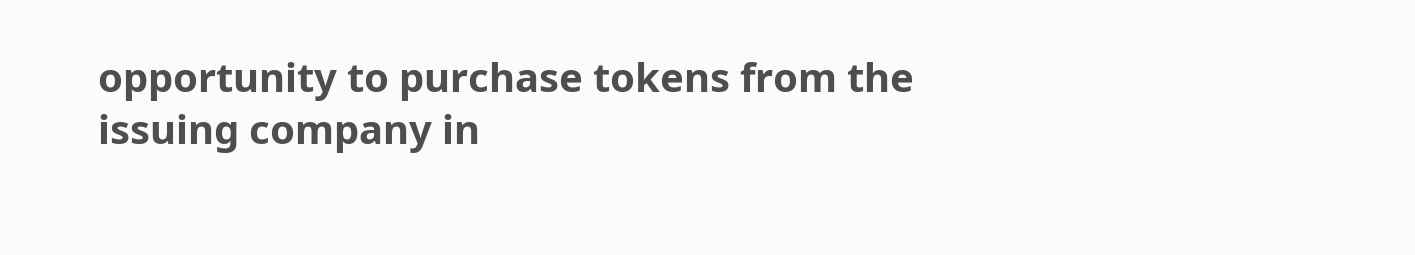opportunity to purchase tokens from the issuing company in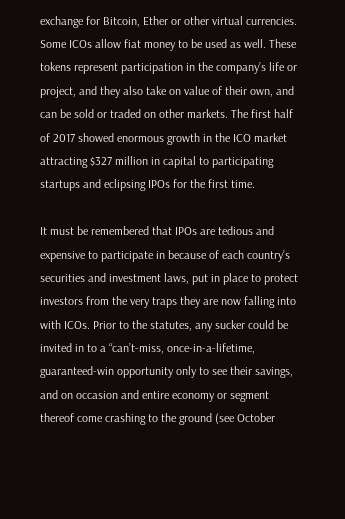exchange for Bitcoin, Ether or other virtual currencies. Some ICOs allow fiat money to be used as well. These tokens represent participation in the company’s life or project, and they also take on value of their own, and can be sold or traded on other markets. The first half of 2017 showed enormous growth in the ICO market attracting $327 million in capital to participating startups and eclipsing IPOs for the first time.

It must be remembered that IPOs are tedious and expensive to participate in because of each country’s securities and investment laws, put in place to protect investors from the very traps they are now falling into with ICOs. Prior to the statutes, any sucker could be invited in to a “can’t-miss, once-in-a-lifetime, guaranteed-win opportunity only to see their savings, and on occasion and entire economy or segment thereof come crashing to the ground (see October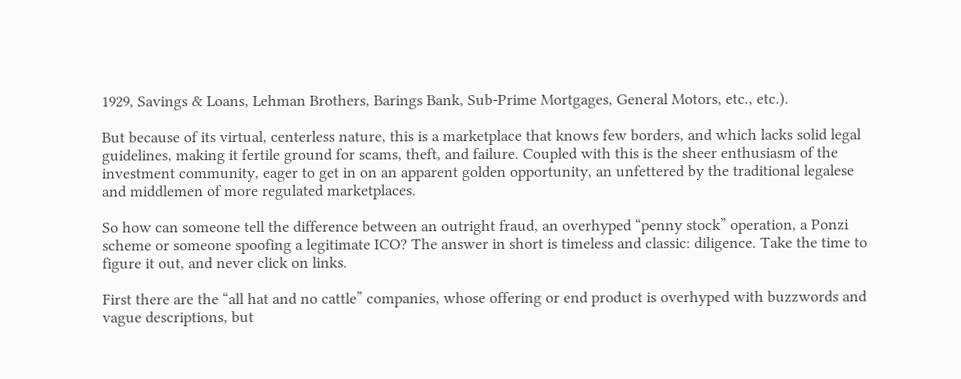1929, Savings & Loans, Lehman Brothers, Barings Bank, Sub-Prime Mortgages, General Motors, etc., etc.).

But because of its virtual, centerless nature, this is a marketplace that knows few borders, and which lacks solid legal guidelines, making it fertile ground for scams, theft, and failure. Coupled with this is the sheer enthusiasm of the investment community, eager to get in on an apparent golden opportunity, an unfettered by the traditional legalese and middlemen of more regulated marketplaces.

So how can someone tell the difference between an outright fraud, an overhyped “penny stock” operation, a Ponzi scheme or someone spoofing a legitimate ICO? The answer in short is timeless and classic: diligence. Take the time to figure it out, and never click on links.

First there are the “all hat and no cattle” companies, whose offering or end product is overhyped with buzzwords and vague descriptions, but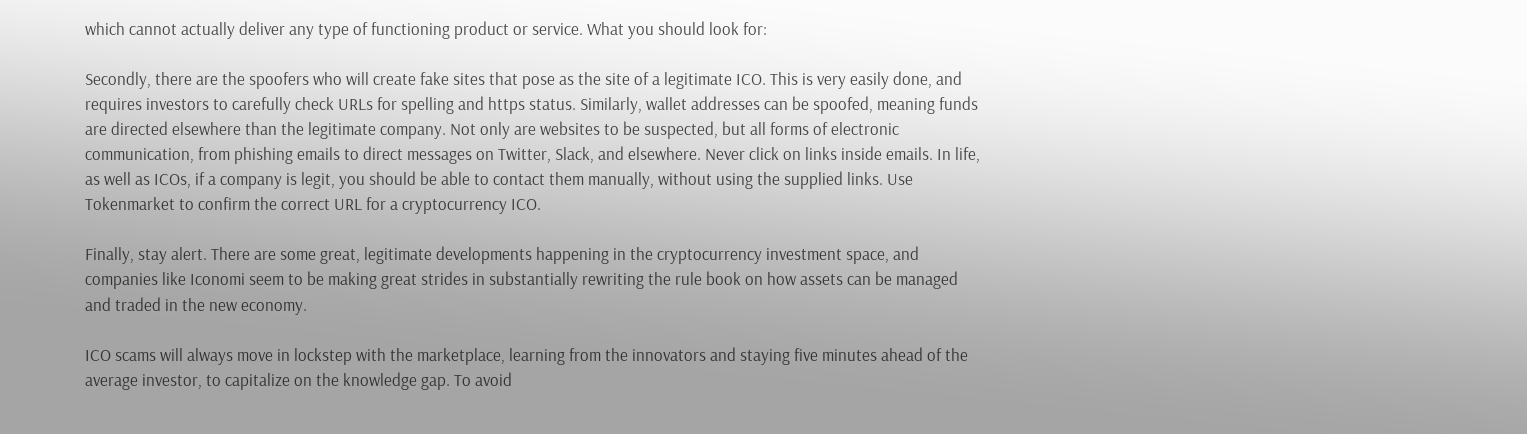which cannot actually deliver any type of functioning product or service. What you should look for:

Secondly, there are the spoofers who will create fake sites that pose as the site of a legitimate ICO. This is very easily done, and requires investors to carefully check URLs for spelling and https status. Similarly, wallet addresses can be spoofed, meaning funds are directed elsewhere than the legitimate company. Not only are websites to be suspected, but all forms of electronic communication, from phishing emails to direct messages on Twitter, Slack, and elsewhere. Never click on links inside emails. In life, as well as ICOs, if a company is legit, you should be able to contact them manually, without using the supplied links. Use Tokenmarket to confirm the correct URL for a cryptocurrency ICO.

Finally, stay alert. There are some great, legitimate developments happening in the cryptocurrency investment space, and companies like Iconomi seem to be making great strides in substantially rewriting the rule book on how assets can be managed and traded in the new economy.

ICO scams will always move in lockstep with the marketplace, learning from the innovators and staying five minutes ahead of the average investor, to capitalize on the knowledge gap. To avoid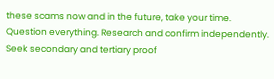these scams now and in the future, take your time. Question everything. Research and confirm independently. Seek secondary and tertiary proof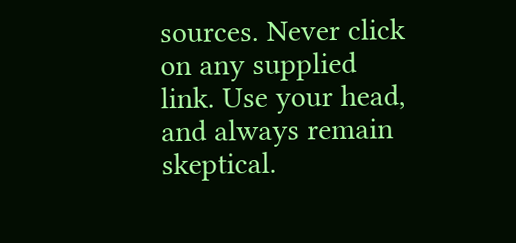sources. Never click on any supplied link. Use your head, and always remain skeptical.